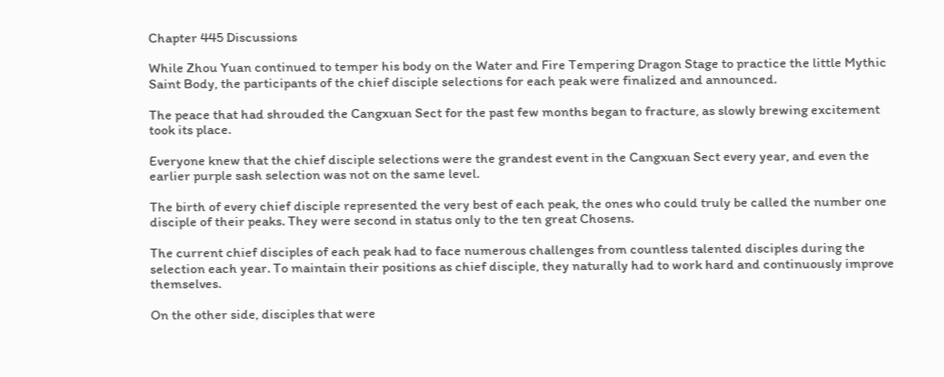Chapter 445 Discussions

While Zhou Yuan continued to temper his body on the Water and Fire Tempering Dragon Stage to practice the little Mythic Saint Body, the participants of the chief disciple selections for each peak were finalized and announced.

The peace that had shrouded the Cangxuan Sect for the past few months began to fracture, as slowly brewing excitement took its place.

Everyone knew that the chief disciple selections were the grandest event in the Cangxuan Sect every year, and even the earlier purple sash selection was not on the same level.

The birth of every chief disciple represented the very best of each peak, the ones who could truly be called the number one disciple of their peaks. They were second in status only to the ten great Chosens.

The current chief disciples of each peak had to face numerous challenges from countless talented disciples during the selection each year. To maintain their positions as chief disciple, they naturally had to work hard and continuously improve themselves.

On the other side, disciples that were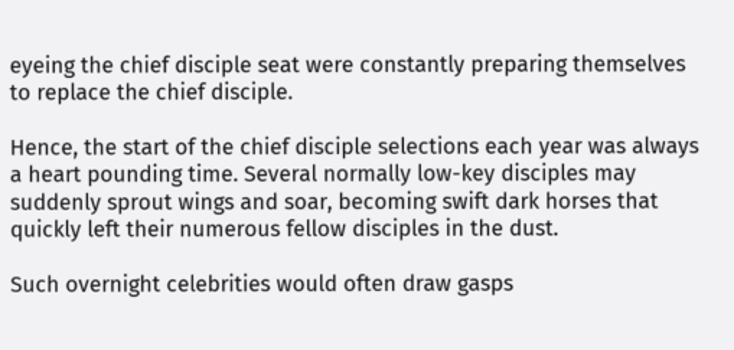eyeing the chief disciple seat were constantly preparing themselves to replace the chief disciple.

Hence, the start of the chief disciple selections each year was always a heart pounding time. Several normally low-key disciples may suddenly sprout wings and soar, becoming swift dark horses that quickly left their numerous fellow disciples in the dust.

Such overnight celebrities would often draw gasps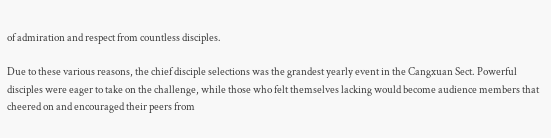of admiration and respect from countless disciples.

Due to these various reasons, the chief disciple selections was the grandest yearly event in the Cangxuan Sect. Powerful disciples were eager to take on the challenge, while those who felt themselves lacking would become audience members that cheered on and encouraged their peers from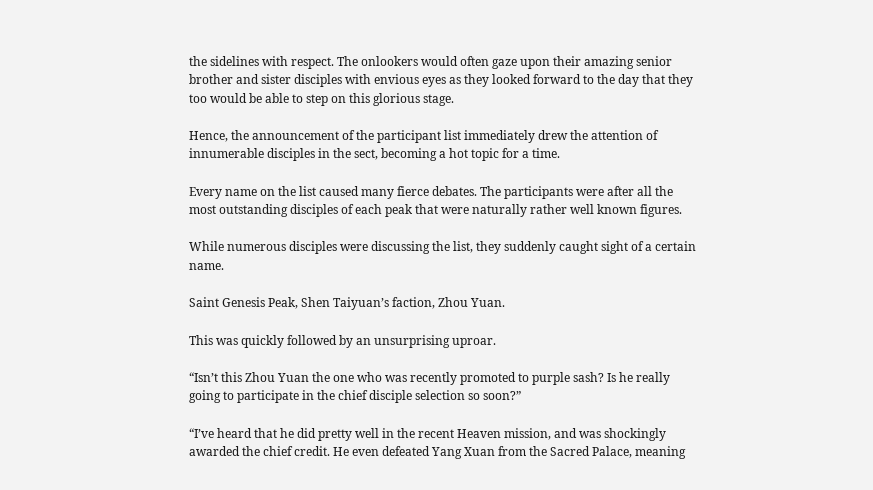the sidelines with respect. The onlookers would often gaze upon their amazing senior brother and sister disciples with envious eyes as they looked forward to the day that they too would be able to step on this glorious stage.

Hence, the announcement of the participant list immediately drew the attention of innumerable disciples in the sect, becoming a hot topic for a time.

Every name on the list caused many fierce debates. The participants were after all the most outstanding disciples of each peak that were naturally rather well known figures.

While numerous disciples were discussing the list, they suddenly caught sight of a certain name.

Saint Genesis Peak, Shen Taiyuan’s faction, Zhou Yuan.

This was quickly followed by an unsurprising uproar.

“Isn’t this Zhou Yuan the one who was recently promoted to purple sash? Is he really going to participate in the chief disciple selection so soon?”

“I’ve heard that he did pretty well in the recent Heaven mission, and was shockingly awarded the chief credit. He even defeated Yang Xuan from the Sacred Palace, meaning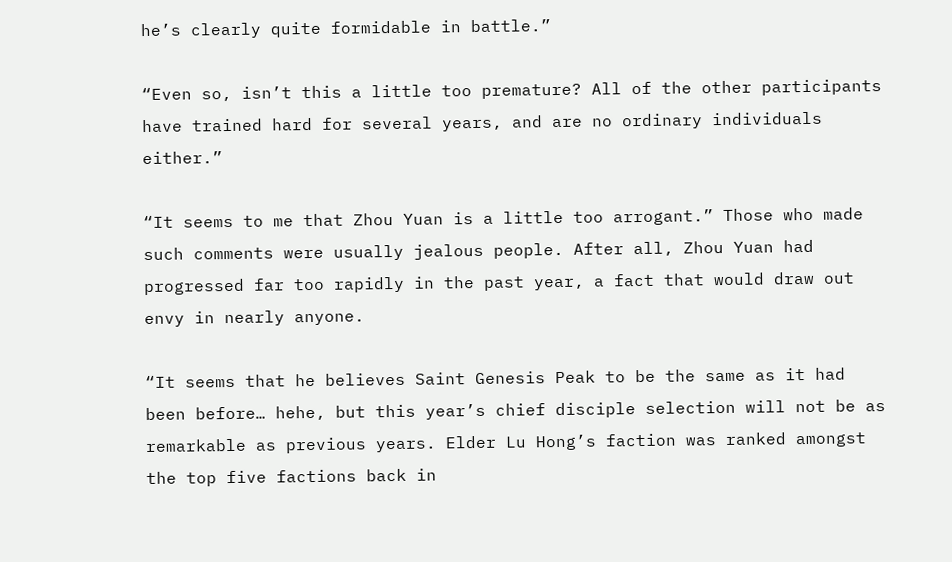he’s clearly quite formidable in battle.”

“Even so, isn’t this a little too premature? All of the other participants have trained hard for several years, and are no ordinary individuals either.”

“It seems to me that Zhou Yuan is a little too arrogant.” Those who made such comments were usually jealous people. After all, Zhou Yuan had progressed far too rapidly in the past year, a fact that would draw out envy in nearly anyone.

“It seems that he believes Saint Genesis Peak to be the same as it had been before… hehe, but this year’s chief disciple selection will not be as remarkable as previous years. Elder Lu Hong’s faction was ranked amongst the top five factions back in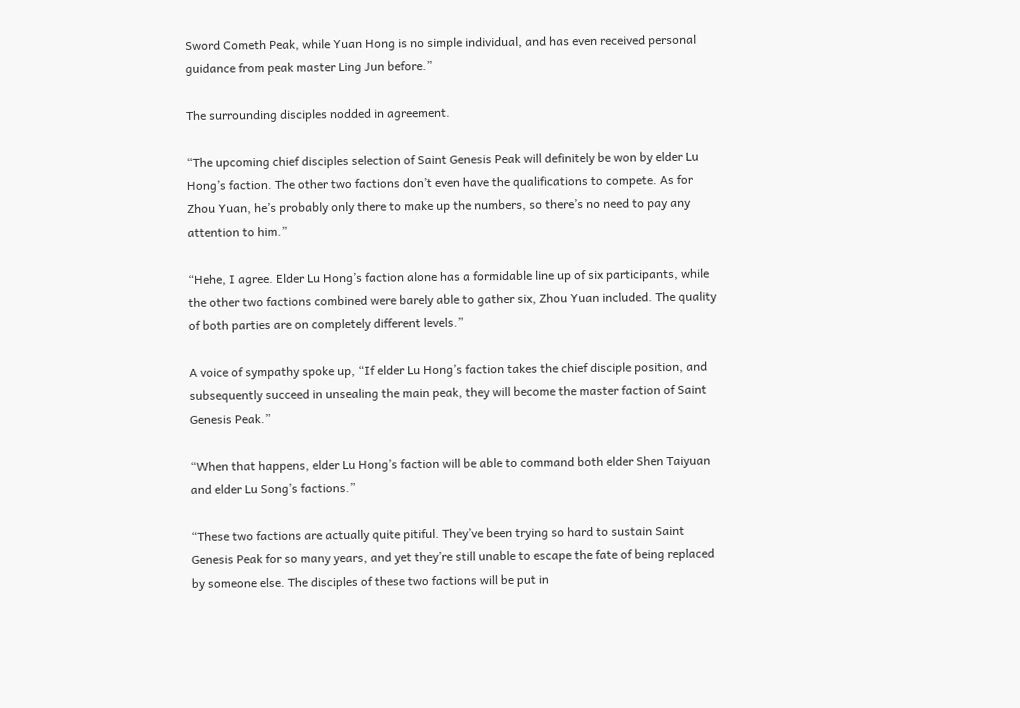Sword Cometh Peak, while Yuan Hong is no simple individual, and has even received personal guidance from peak master Ling Jun before.”

The surrounding disciples nodded in agreement.

“The upcoming chief disciples selection of Saint Genesis Peak will definitely be won by elder Lu Hong’s faction. The other two factions don’t even have the qualifications to compete. As for Zhou Yuan, he’s probably only there to make up the numbers, so there’s no need to pay any attention to him.”

“Hehe, I agree. Elder Lu Hong’s faction alone has a formidable line up of six participants, while the other two factions combined were barely able to gather six, Zhou Yuan included. The quality of both parties are on completely different levels.”

A voice of sympathy spoke up, “If elder Lu Hong’s faction takes the chief disciple position, and subsequently succeed in unsealing the main peak, they will become the master faction of Saint Genesis Peak.”

“When that happens, elder Lu Hong’s faction will be able to command both elder Shen Taiyuan and elder Lu Song’s factions.”

“These two factions are actually quite pitiful. They’ve been trying so hard to sustain Saint Genesis Peak for so many years, and yet they’re still unable to escape the fate of being replaced by someone else. The disciples of these two factions will be put in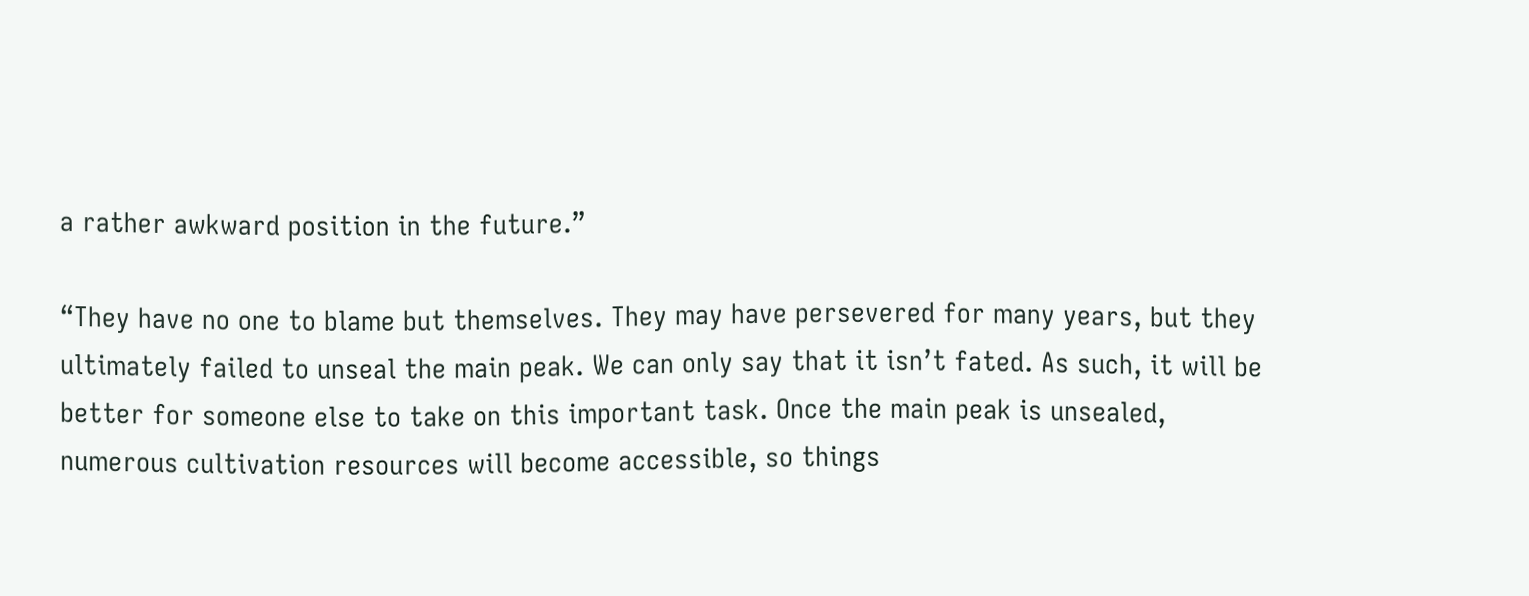a rather awkward position in the future.”

“They have no one to blame but themselves. They may have persevered for many years, but they ultimately failed to unseal the main peak. We can only say that it isn’t fated. As such, it will be better for someone else to take on this important task. Once the main peak is unsealed, numerous cultivation resources will become accessible, so things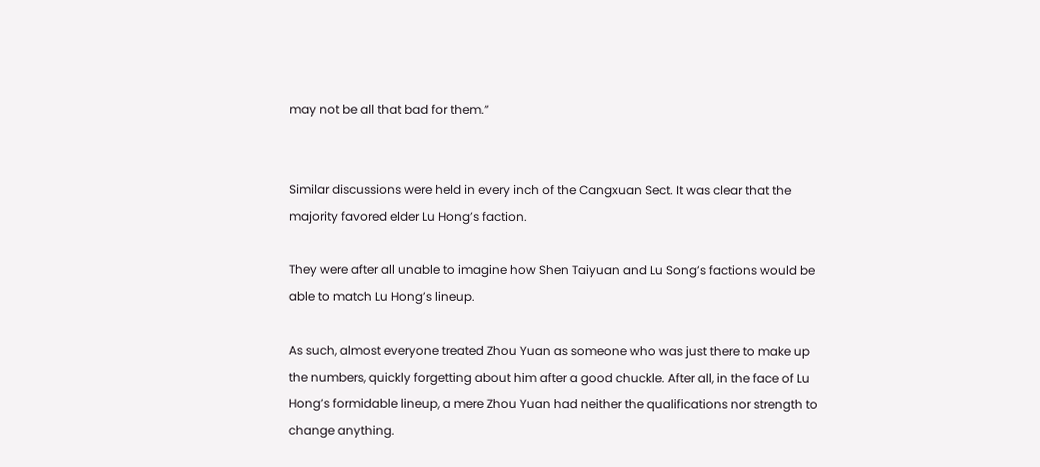may not be all that bad for them.”


Similar discussions were held in every inch of the Cangxuan Sect. It was clear that the majority favored elder Lu Hong’s faction.

They were after all unable to imagine how Shen Taiyuan and Lu Song’s factions would be able to match Lu Hong’s lineup.

As such, almost everyone treated Zhou Yuan as someone who was just there to make up the numbers, quickly forgetting about him after a good chuckle. After all, in the face of Lu Hong’s formidable lineup, a mere Zhou Yuan had neither the qualifications nor strength to change anything.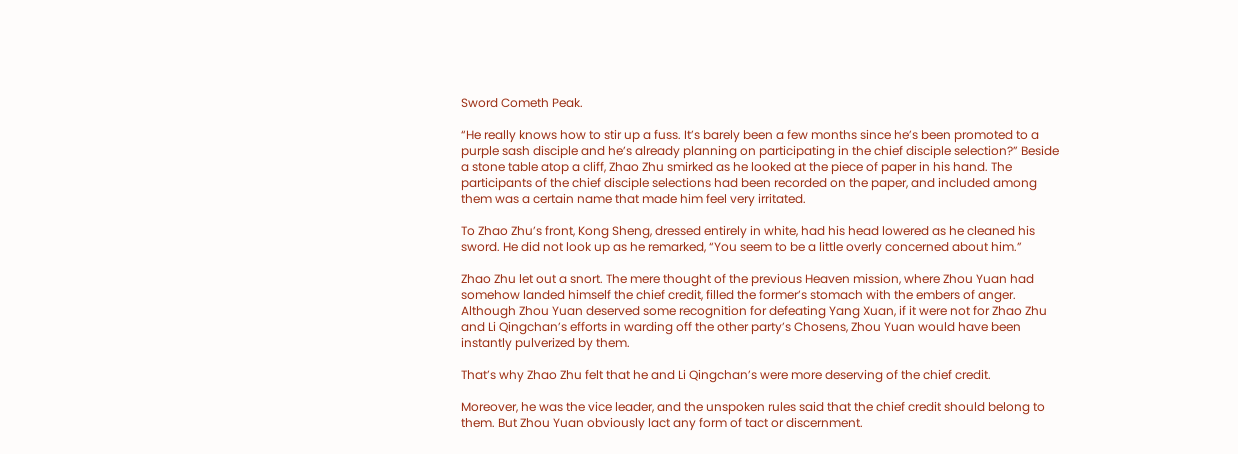Sword Cometh Peak.

“He really knows how to stir up a fuss. It’s barely been a few months since he’s been promoted to a purple sash disciple and he’s already planning on participating in the chief disciple selection?” Beside a stone table atop a cliff, Zhao Zhu smirked as he looked at the piece of paper in his hand. The participants of the chief disciple selections had been recorded on the paper, and included among them was a certain name that made him feel very irritated.

To Zhao Zhu’s front, Kong Sheng, dressed entirely in white, had his head lowered as he cleaned his sword. He did not look up as he remarked, “You seem to be a little overly concerned about him.”

Zhao Zhu let out a snort. The mere thought of the previous Heaven mission, where Zhou Yuan had somehow landed himself the chief credit, filled the former’s stomach with the embers of anger. Although Zhou Yuan deserved some recognition for defeating Yang Xuan, if it were not for Zhao Zhu and Li Qingchan’s efforts in warding off the other party’s Chosens, Zhou Yuan would have been instantly pulverized by them.

That’s why Zhao Zhu felt that he and Li Qingchan’s were more deserving of the chief credit.

Moreover, he was the vice leader, and the unspoken rules said that the chief credit should belong to them. But Zhou Yuan obviously lact any form of tact or discernment.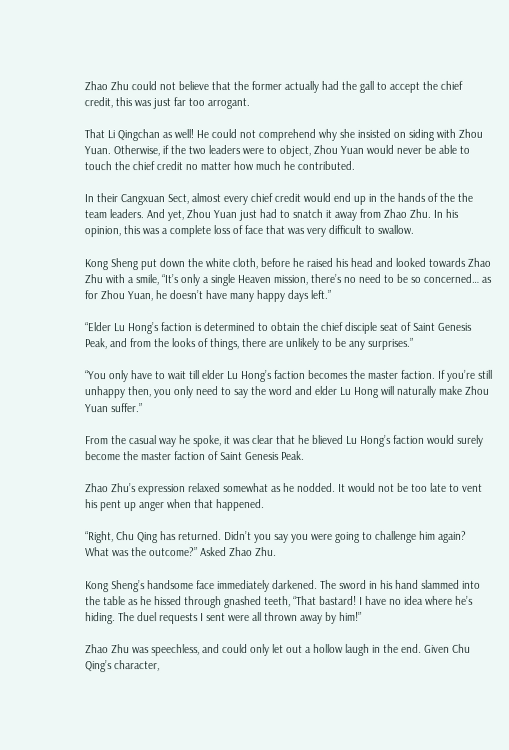Zhao Zhu could not believe that the former actually had the gall to accept the chief credit, this was just far too arrogant.

That Li Qingchan as well! He could not comprehend why she insisted on siding with Zhou Yuan. Otherwise, if the two leaders were to object, Zhou Yuan would never be able to touch the chief credit no matter how much he contributed.

In their Cangxuan Sect, almost every chief credit would end up in the hands of the the team leaders. And yet, Zhou Yuan just had to snatch it away from Zhao Zhu. In his opinion, this was a complete loss of face that was very difficult to swallow.

Kong Sheng put down the white cloth, before he raised his head and looked towards Zhao Zhu with a smile, “It’s only a single Heaven mission, there’s no need to be so concerned… as for Zhou Yuan, he doesn’t have many happy days left.”

“Elder Lu Hong’s faction is determined to obtain the chief disciple seat of Saint Genesis Peak, and from the looks of things, there are unlikely to be any surprises.”

“You only have to wait till elder Lu Hong’s faction becomes the master faction. If you’re still unhappy then, you only need to say the word and elder Lu Hong will naturally make Zhou Yuan suffer.”

From the casual way he spoke, it was clear that he blieved Lu Hong’s faction would surely become the master faction of Saint Genesis Peak.

Zhao Zhu’s expression relaxed somewhat as he nodded. It would not be too late to vent his pent up anger when that happened.

“Right, Chu Qing has returned. Didn’t you say you were going to challenge him again? What was the outcome?” Asked Zhao Zhu.

Kong Sheng’s handsome face immediately darkened. The sword in his hand slammed into the table as he hissed through gnashed teeth, “That bastard! I have no idea where he’s hiding. The duel requests I sent were all thrown away by him!”

Zhao Zhu was speechless, and could only let out a hollow laugh in the end. Given Chu Qing’s character,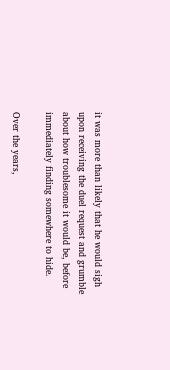it was more than likely that he would sigh upon receiving the duel request and grumble about how troublesome it would be, before immediately finding somewhere to hide.

Over the years,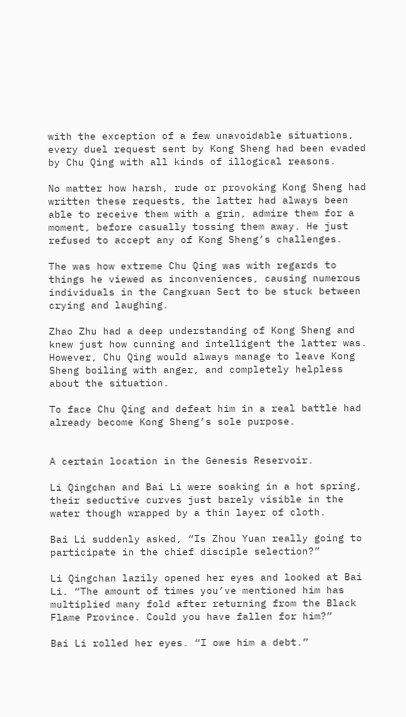with the exception of a few unavoidable situations, every duel request sent by Kong Sheng had been evaded by Chu Qing with all kinds of illogical reasons.

No matter how harsh, rude or provoking Kong Sheng had written these requests, the latter had always been able to receive them with a grin, admire them for a moment, before casually tossing them away. He just refused to accept any of Kong Sheng’s challenges.

The was how extreme Chu Qing was with regards to things he viewed as inconveniences, causing numerous individuals in the Cangxuan Sect to be stuck between crying and laughing.

Zhao Zhu had a deep understanding of Kong Sheng and knew just how cunning and intelligent the latter was. However, Chu Qing would always manage to leave Kong Sheng boiling with anger, and completely helpless about the situation.

To face Chu Qing and defeat him in a real battle had already become Kong Sheng’s sole purpose.


A certain location in the Genesis Reservoir.

Li Qingchan and Bai Li were soaking in a hot spring, their seductive curves just barely visible in the water though wrapped by a thin layer of cloth.

Bai Li suddenly asked, “Is Zhou Yuan really going to participate in the chief disciple selection?”

Li Qingchan lazily opened her eyes and looked at Bai Li. “The amount of times you’ve mentioned him has multiplied many fold after returning from the Black Flame Province. Could you have fallen for him?”

Bai Li rolled her eyes. “I owe him a debt.”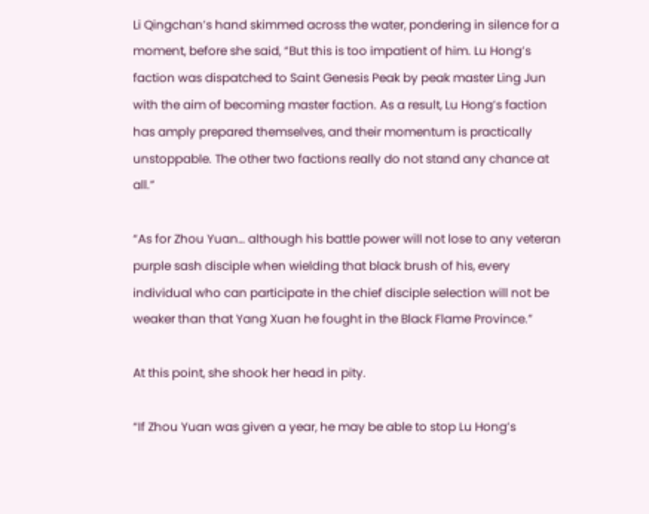Li Qingchan’s hand skimmed across the water, pondering in silence for a moment, before she said, “But this is too impatient of him. Lu Hong’s faction was dispatched to Saint Genesis Peak by peak master Ling Jun with the aim of becoming master faction. As a result, Lu Hong’s faction has amply prepared themselves, and their momentum is practically unstoppable. The other two factions really do not stand any chance at all.”

“As for Zhou Yuan… although his battle power will not lose to any veteran purple sash disciple when wielding that black brush of his, every individual who can participate in the chief disciple selection will not be weaker than that Yang Xuan he fought in the Black Flame Province.”

At this point, she shook her head in pity.

“If Zhou Yuan was given a year, he may be able to stop Lu Hong’s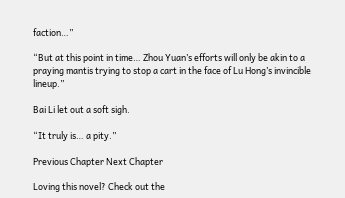faction…”

“But at this point in time… Zhou Yuan’s efforts will only be akin to a praying mantis trying to stop a cart in the face of Lu Hong’s invincible lineup.”

Bai Li let out a soft sigh.

“It truly is… a pity.”

Previous Chapter Next Chapter

Loving this novel? Check out the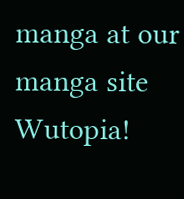manga at our manga site Wutopia!